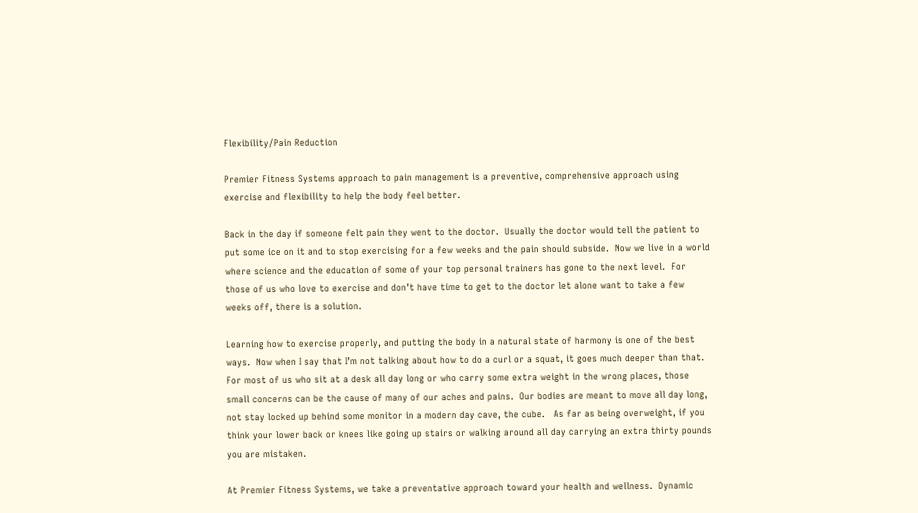Flexibility/Pain Reduction

Premier Fitness Systems approach to pain management is a preventive, comprehensive approach using exercise and flexibility to help the body feel better.

Back in the day if someone felt pain they went to the doctor.  Usually the doctor would tell the patient to put some ice on it and to stop exercising for a few weeks and the pain should subside.  Now we live in a world where science and the education of some of your top personal trainers has gone to the next level.  For those of us who love to exercise and don’t have time to get to the doctor let alone want to take a few weeks off, there is a solution.

Learning how to exercise properly, and putting the body in a natural state of harmony is one of the best ways.  Now when I say that I’m not talking about how to do a curl or a squat, it goes much deeper than that.  For most of us who sit at a desk all day long or who carry some extra weight in the wrong places, those small concerns can be the cause of many of our aches and pains.  Our bodies are meant to move all day long, not stay locked up behind some monitor in a modern day cave, the cube.   As far as being overweight, if you think your lower back or knees like going up stairs or walking around all day carrying an extra thirty pounds you are mistaken.

At Premier Fitness Systems, we take a preventative approach toward your health and wellness.  Dynamic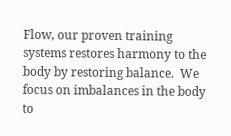Flow, our proven training systems restores harmony to the body by restoring balance.  We focus on imbalances in the body to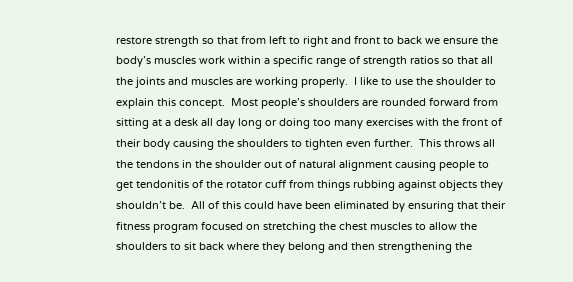restore strength so that from left to right and front to back we ensure the body’s muscles work within a specific range of strength ratios so that all the joints and muscles are working properly.  I like to use the shoulder to explain this concept.  Most people’s shoulders are rounded forward from sitting at a desk all day long or doing too many exercises with the front of their body causing the shoulders to tighten even further.  This throws all the tendons in the shoulder out of natural alignment causing people to get tendonitis of the rotator cuff from things rubbing against objects they shouldn’t be.  All of this could have been eliminated by ensuring that their fitness program focused on stretching the chest muscles to allow the shoulders to sit back where they belong and then strengthening the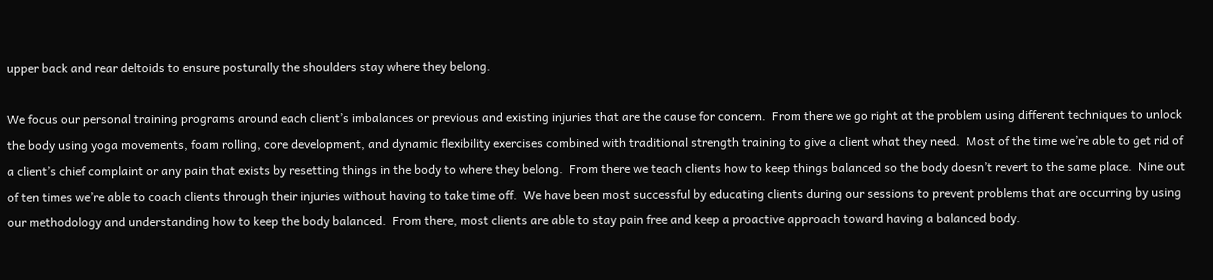upper back and rear deltoids to ensure posturally the shoulders stay where they belong.

We focus our personal training programs around each client’s imbalances or previous and existing injuries that are the cause for concern.  From there we go right at the problem using different techniques to unlock the body using yoga movements, foam rolling, core development, and dynamic flexibility exercises combined with traditional strength training to give a client what they need.  Most of the time we’re able to get rid of a client’s chief complaint or any pain that exists by resetting things in the body to where they belong.  From there we teach clients how to keep things balanced so the body doesn’t revert to the same place.  Nine out of ten times we’re able to coach clients through their injuries without having to take time off.  We have been most successful by educating clients during our sessions to prevent problems that are occurring by using our methodology and understanding how to keep the body balanced.  From there, most clients are able to stay pain free and keep a proactive approach toward having a balanced body.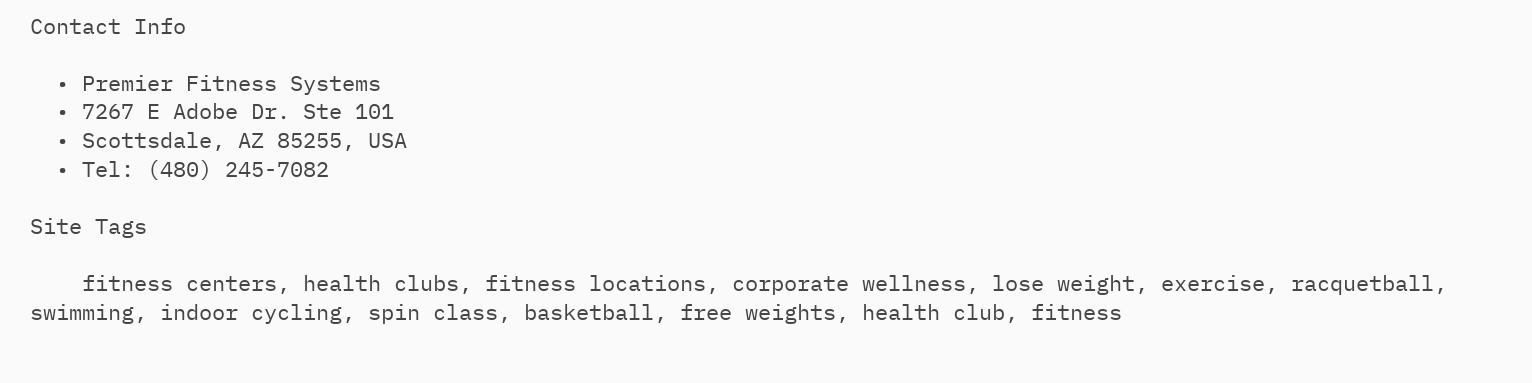Contact Info

  • Premier Fitness Systems
  • 7267 E Adobe Dr. Ste 101
  • Scottsdale, AZ 85255, USA
  • Tel: (480) 245-7082

Site Tags

    fitness centers, health clubs, fitness locations, corporate wellness, lose weight, exercise, racquetball, swimming, indoor cycling, spin class, basketball, free weights, health club, fitness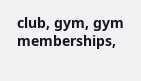club, gym, gym memberships,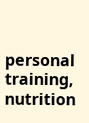personal training, nutrition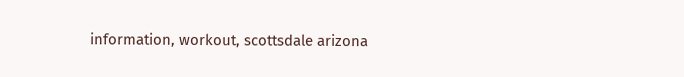information, workout, scottsdale arizona